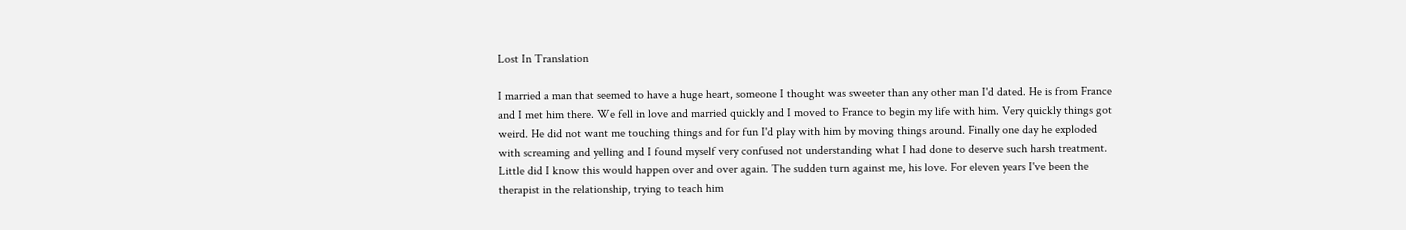Lost In Translation

I married a man that seemed to have a huge heart, someone I thought was sweeter than any other man I'd dated. He is from France and I met him there. We fell in love and married quickly and I moved to France to begin my life with him. Very quickly things got weird. He did not want me touching things and for fun I'd play with him by moving things around. Finally one day he exploded with screaming and yelling and I found myself very confused not understanding what I had done to deserve such harsh treatment. Little did I know this would happen over and over again. The sudden turn against me, his love. For eleven years I've been the therapist in the relationship, trying to teach him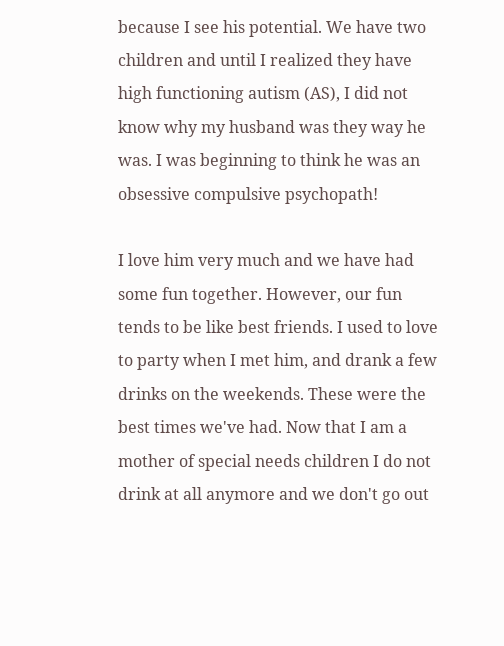because I see his potential. We have two children and until I realized they have high functioning autism (AS), I did not know why my husband was they way he was. I was beginning to think he was an obsessive compulsive psychopath!

I love him very much and we have had some fun together. However, our fun tends to be like best friends. I used to love to party when I met him, and drank a few drinks on the weekends. These were the best times we've had. Now that I am a mother of special needs children I do not drink at all anymore and we don't go out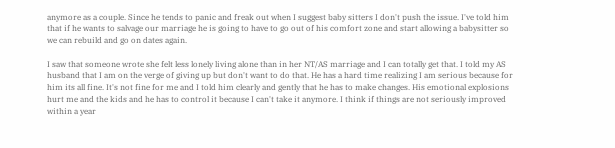anymore as a couple. Since he tends to panic and freak out when I suggest baby sitters I don't push the issue. I've told him that if he wants to salvage our marriage he is going to have to go out of his comfort zone and start allowing a babysitter so we can rebuild and go on dates again.

I saw that someone wrote she felt less lonely living alone than in her NT/AS marriage and I can totally get that. I told my AS husband that I am on the verge of giving up but don't want to do that. He has a hard time realizing I am serious because for him its all fine. It's not fine for me and I told him clearly and gently that he has to make changes. His emotional explosions hurt me and the kids and he has to control it because I can't take it anymore. I think if things are not seriously improved within a year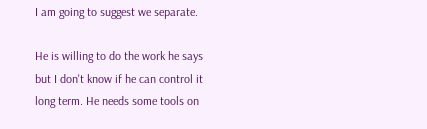I am going to suggest we separate.

He is willing to do the work he says but I don't know if he can control it long term. He needs some tools on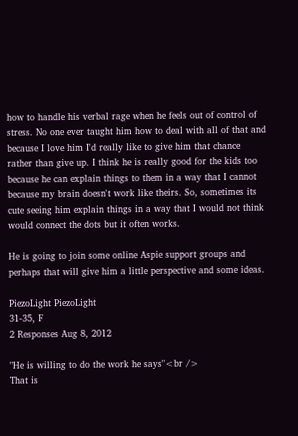how to handle his verbal rage when he feels out of control of stress. No one ever taught him how to deal with all of that and because I love him I'd really like to give him that chance rather than give up. I think he is really good for the kids too because he can explain things to them in a way that I cannot because my brain doesn't work like theirs. So, sometimes its cute seeing him explain things in a way that I would not think would connect the dots but it often works.

He is going to join some online Aspie support groups and perhaps that will give him a little perspective and some ideas.

PiezoLight PiezoLight
31-35, F
2 Responses Aug 8, 2012

"He is willing to do the work he says"<br />
That is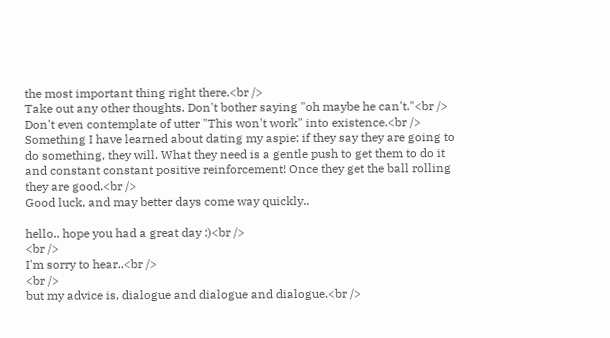the most important thing right there.<br />
Take out any other thoughts. Don't bother saying "oh maybe he can't."<br />
Don't even contemplate of utter "This won't work" into existence.<br />
Something I have learned about dating my aspie: if they say they are going to do something, they will. What they need is a gentle push to get them to do it and constant constant positive reinforcement! Once they get the ball rolling they are good.<br />
Good luck, and may better days come way quickly..

hello.. hope you had a great day :)<br />
<br />
I'm sorry to hear..<br />
<br />
but my advice is, dialogue and dialogue and dialogue.<br />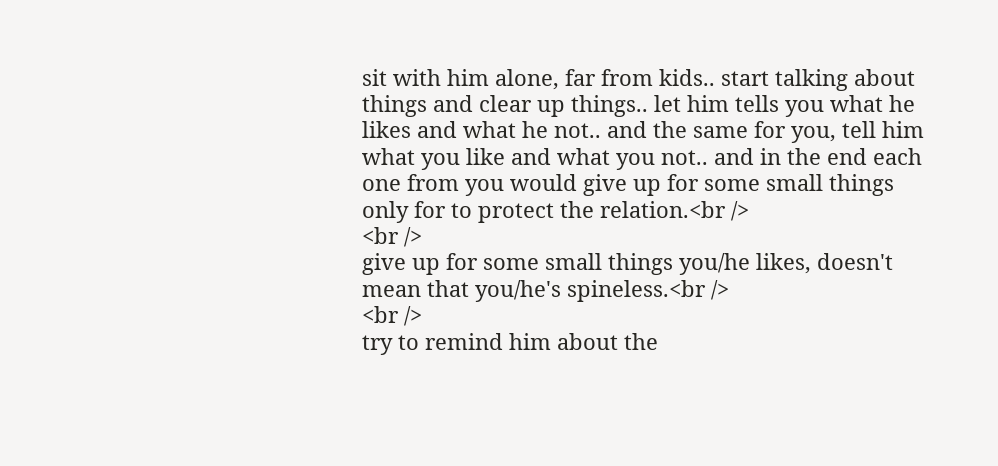sit with him alone, far from kids.. start talking about things and clear up things.. let him tells you what he likes and what he not.. and the same for you, tell him what you like and what you not.. and in the end each one from you would give up for some small things only for to protect the relation.<br />
<br />
give up for some small things you/he likes, doesn't mean that you/he's spineless.<br />
<br />
try to remind him about the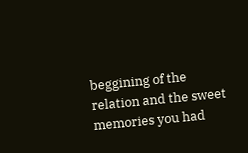beggining of the relation and the sweet memories you had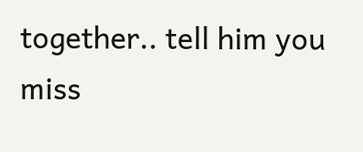together.. tell him you miss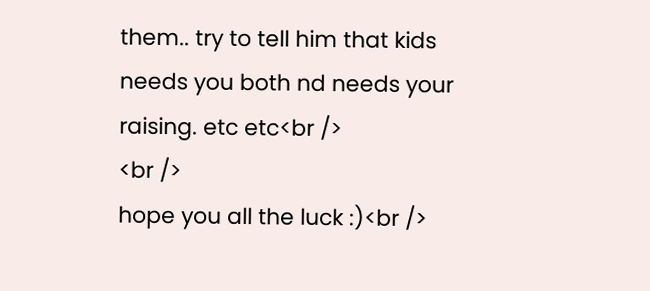them.. try to tell him that kids needs you both nd needs your raising. etc etc<br />
<br />
hope you all the luck :)<br />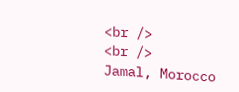<br />
<br />
Jamal, Morocco